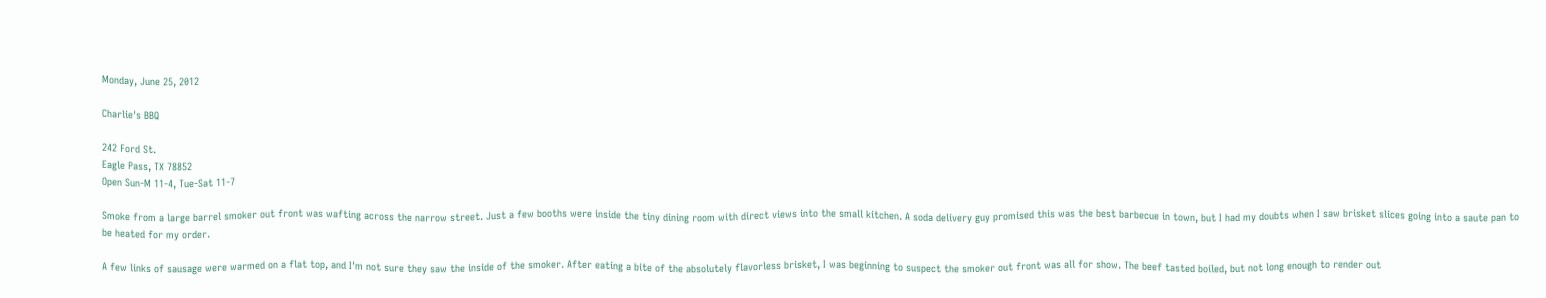Monday, June 25, 2012

Charlie's BBQ

242 Ford St.
Eagle Pass, TX 78852
Open Sun-M 11-4, Tue-Sat 11-7

Smoke from a large barrel smoker out front was wafting across the narrow street. Just a few booths were inside the tiny dining room with direct views into the small kitchen. A soda delivery guy promised this was the best barbecue in town, but I had my doubts when I saw brisket slices going into a saute pan to be heated for my order.

A few links of sausage were warmed on a flat top, and I'm not sure they saw the inside of the smoker. After eating a bite of the absolutely flavorless brisket, I was beginning to suspect the smoker out front was all for show. The beef tasted boiled, but not long enough to render out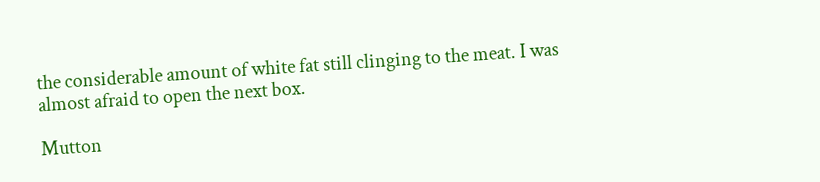the considerable amount of white fat still clinging to the meat. I was almost afraid to open the next box.

Mutton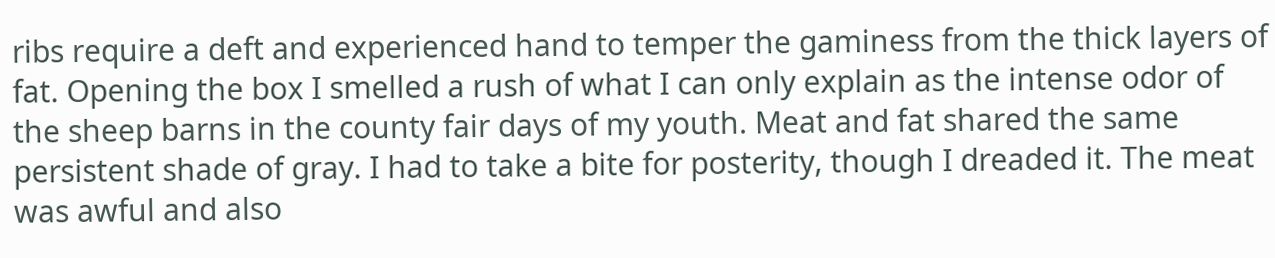ribs require a deft and experienced hand to temper the gaminess from the thick layers of fat. Opening the box I smelled a rush of what I can only explain as the intense odor of the sheep barns in the county fair days of my youth. Meat and fat shared the same persistent shade of gray. I had to take a bite for posterity, though I dreaded it. The meat was awful and also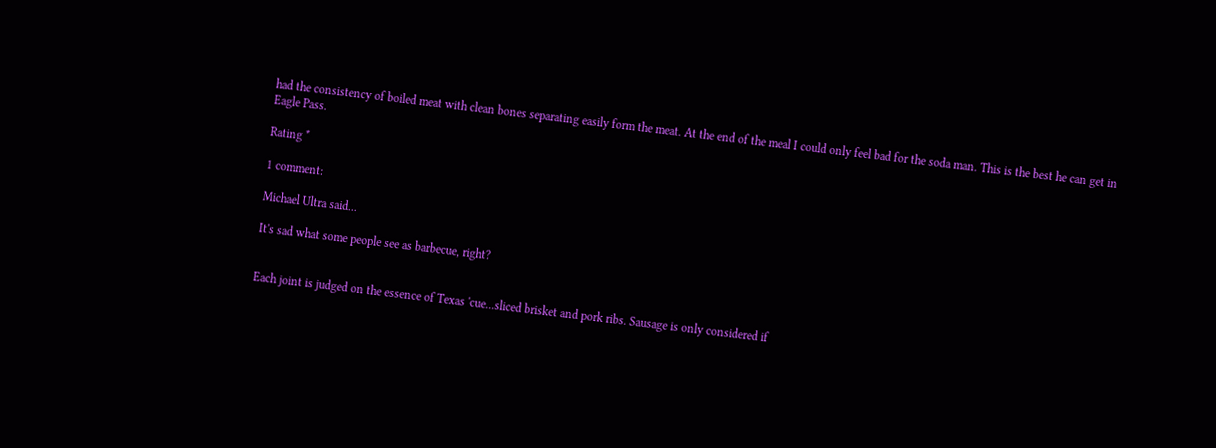had the consistency of boiled meat with clean bones separating easily form the meat. At the end of the meal I could only feel bad for the soda man. This is the best he can get in Eagle Pass.

Rating *

1 comment:

Michael Ultra said...

It's sad what some people see as barbecue, right?


Each joint is judged on the essence of Texas 'cue...sliced brisket and pork ribs. Sausage is only considered if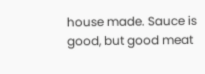house made. Sauce is good, but good meat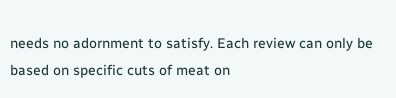needs no adornment to satisfy. Each review can only be based on specific cuts of meat on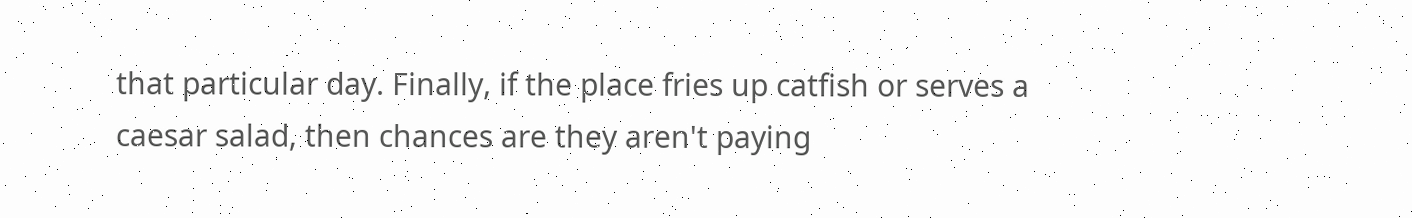that particular day. Finally, if the place fries up catfish or serves a caesar salad, then chances are they aren't paying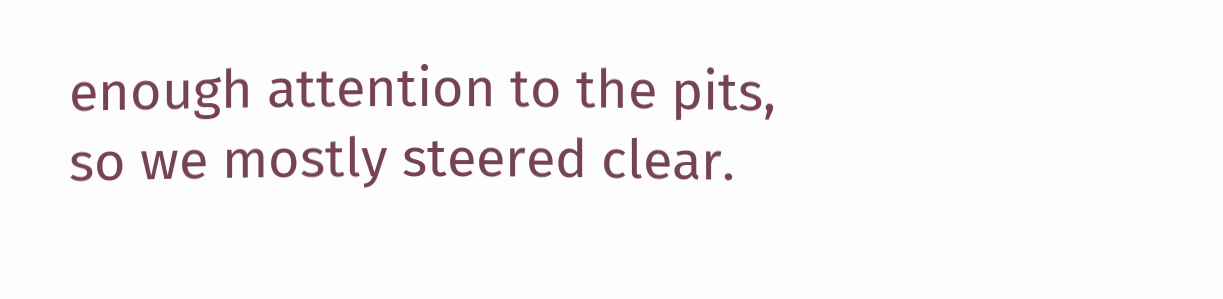enough attention to the pits, so we mostly steered clear.